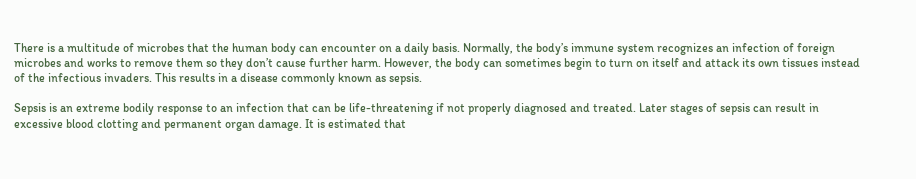There is a multitude of microbes that the human body can encounter on a daily basis. Normally, the body’s immune system recognizes an infection of foreign microbes and works to remove them so they don’t cause further harm. However, the body can sometimes begin to turn on itself and attack its own tissues instead of the infectious invaders. This results in a disease commonly known as sepsis.

Sepsis is an extreme bodily response to an infection that can be life-threatening if not properly diagnosed and treated. Later stages of sepsis can result in excessive blood clotting and permanent organ damage. It is estimated that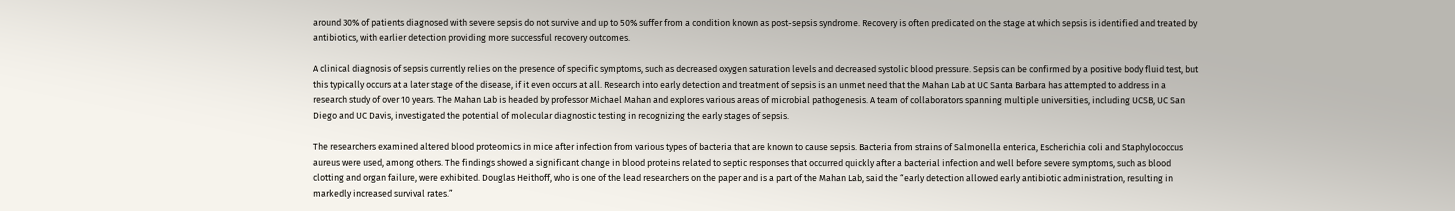around 30% of patients diagnosed with severe sepsis do not survive and up to 50% suffer from a condition known as post-sepsis syndrome. Recovery is often predicated on the stage at which sepsis is identified and treated by antibiotics, with earlier detection providing more successful recovery outcomes.

A clinical diagnosis of sepsis currently relies on the presence of specific symptoms, such as decreased oxygen saturation levels and decreased systolic blood pressure. Sepsis can be confirmed by a positive body fluid test, but this typically occurs at a later stage of the disease, if it even occurs at all. Research into early detection and treatment of sepsis is an unmet need that the Mahan Lab at UC Santa Barbara has attempted to address in a research study of over 10 years. The Mahan Lab is headed by professor Michael Mahan and explores various areas of microbial pathogenesis. A team of collaborators spanning multiple universities, including UCSB, UC San Diego and UC Davis, investigated the potential of molecular diagnostic testing in recognizing the early stages of sepsis.

The researchers examined altered blood proteomics in mice after infection from various types of bacteria that are known to cause sepsis. Bacteria from strains of Salmonella enterica, Escherichia coli and Staphylococcus aureus were used, among others. The findings showed a significant change in blood proteins related to septic responses that occurred quickly after a bacterial infection and well before severe symptoms, such as blood clotting and organ failure, were exhibited. Douglas Heithoff, who is one of the lead researchers on the paper and is a part of the Mahan Lab, said the “early detection allowed early antibiotic administration, resulting in markedly increased survival rates.”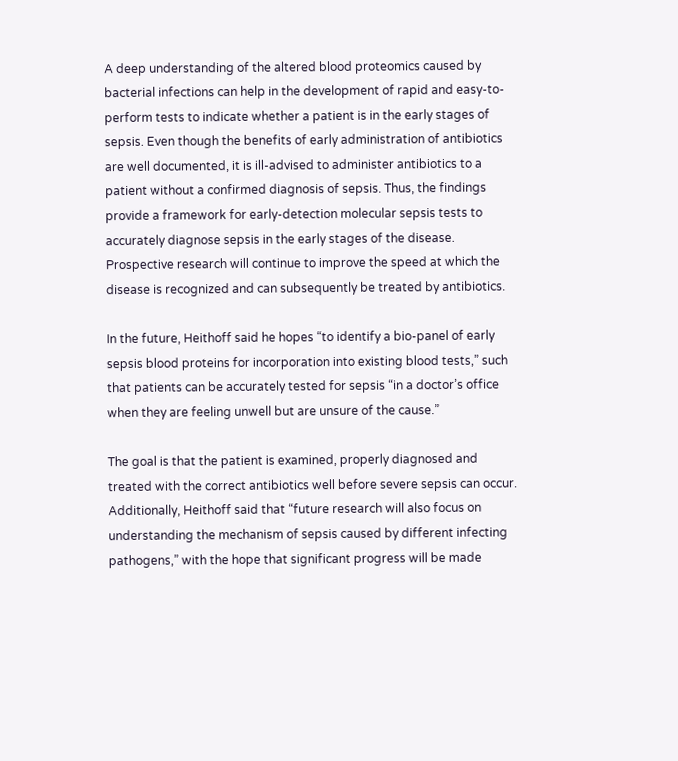A deep understanding of the altered blood proteomics caused by bacterial infections can help in the development of rapid and easy-to-perform tests to indicate whether a patient is in the early stages of sepsis. Even though the benefits of early administration of antibiotics are well documented, it is ill-advised to administer antibiotics to a patient without a confirmed diagnosis of sepsis. Thus, the findings provide a framework for early-detection molecular sepsis tests to accurately diagnose sepsis in the early stages of the disease. Prospective research will continue to improve the speed at which the disease is recognized and can subsequently be treated by antibiotics.

In the future, Heithoff said he hopes “to identify a bio-panel of early sepsis blood proteins for incorporation into existing blood tests,” such that patients can be accurately tested for sepsis “in a doctor’s office when they are feeling unwell but are unsure of the cause.”

The goal is that the patient is examined, properly diagnosed and treated with the correct antibiotics well before severe sepsis can occur. Additionally, Heithoff said that “future research will also focus on understanding the mechanism of sepsis caused by different infecting pathogens,” with the hope that significant progress will be made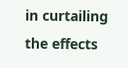in curtailing the effects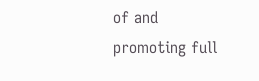of and promoting full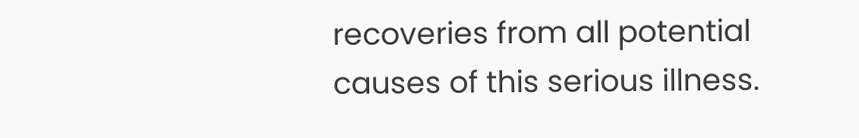recoveries from all potential causes of this serious illness.